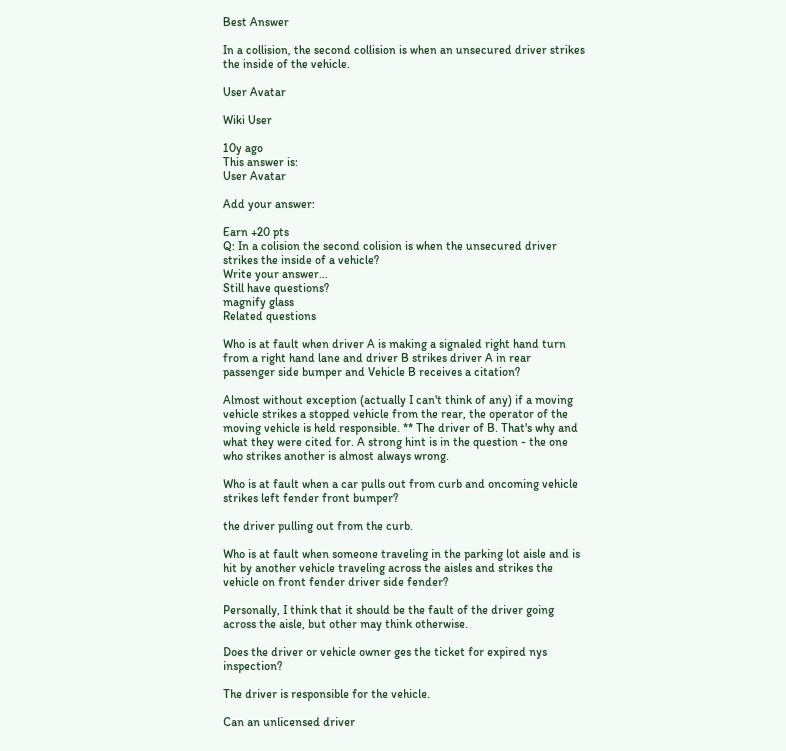Best Answer

In a collision, the second collision is when an unsecured driver strikes the inside of the vehicle.

User Avatar

Wiki User

10y ago
This answer is:
User Avatar

Add your answer:

Earn +20 pts
Q: In a colision the second colision is when the unsecured driver strikes the inside of a vehicle?
Write your answer...
Still have questions?
magnify glass
Related questions

Who is at fault when driver A is making a signaled right hand turn from a right hand lane and driver B strikes driver A in rear passenger side bumper and Vehicle B receives a citation?

Almost without exception (actually I can't think of any) if a moving vehicle strikes a stopped vehicle from the rear, the operator of the moving vehicle is held responsible. ** The driver of B. That's why and what they were cited for. A strong hint is in the question - the one who strikes another is almost always wrong.

Who is at fault when a car pulls out from curb and oncoming vehicle strikes left fender front bumper?

the driver pulling out from the curb.

Who is at fault when someone traveling in the parking lot aisle and is hit by another vehicle traveling across the aisles and strikes the vehicle on front fender driver side fender?

Personally, I think that it should be the fault of the driver going across the aisle, but other may think otherwise.

Does the driver or vehicle owner ges the ticket for expired nys inspection?

The driver is responsible for the vehicle.

Can an unlicensed driver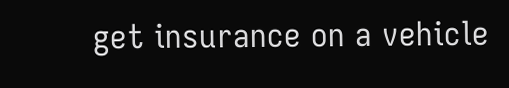get insurance on a vehicle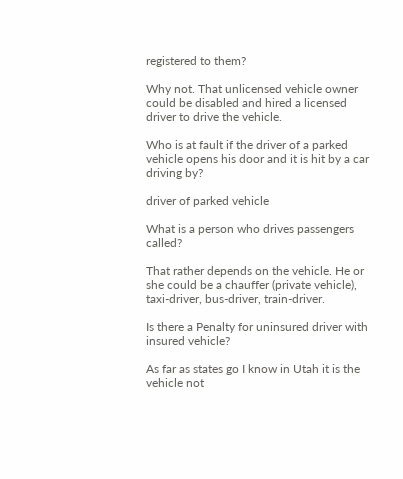registered to them?

Why not. That unlicensed vehicle owner could be disabled and hired a licensed driver to drive the vehicle.

Who is at fault if the driver of a parked vehicle opens his door and it is hit by a car driving by?

driver of parked vehicle

What is a person who drives passengers called?

That rather depends on the vehicle. He or she could be a chauffer (private vehicle), taxi-driver, bus-driver, train-driver.

Is there a Penalty for uninsured driver with insured vehicle?

As far as states go I know in Utah it is the vehicle not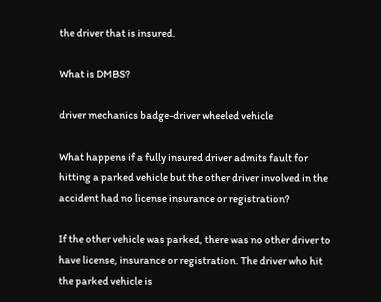the driver that is insured.

What is DMBS?

driver mechanics badge-driver wheeled vehicle

What happens if a fully insured driver admits fault for hitting a parked vehicle but the other driver involved in the accident had no license insurance or registration?

If the other vehicle was parked, there was no other driver to have license, insurance or registration. The driver who hit the parked vehicle is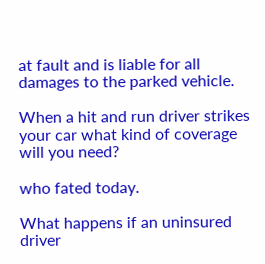at fault and is liable for all damages to the parked vehicle.

When a hit and run driver strikes your car what kind of coverage will you need?

who fated today.

What happens if an uninsured driver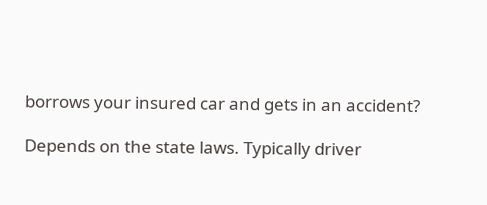borrows your insured car and gets in an accident?

Depends on the state laws. Typically driver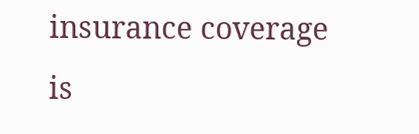insurance coverage is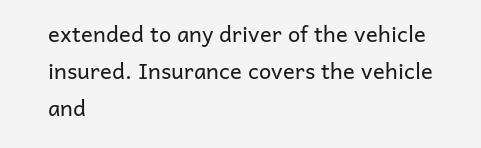extended to any driver of the vehicle insured. Insurance covers the vehicle and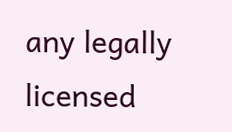any legally licensed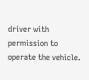driver with permission to operate the vehicle.